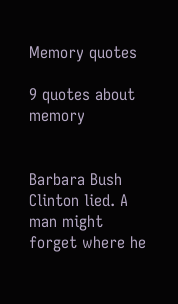Memory quotes

9 quotes about memory


Barbara Bush
Clinton lied. A man might forget where he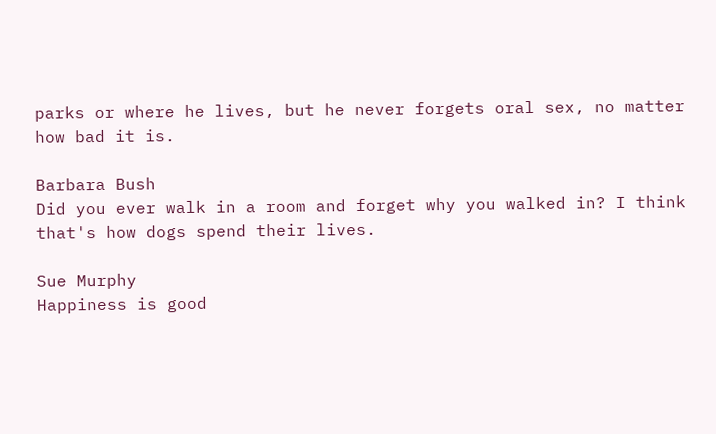parks or where he lives, but he never forgets oral sex, no matter how bad it is.

Barbara Bush
Did you ever walk in a room and forget why you walked in? I think that's how dogs spend their lives.

Sue Murphy
Happiness is good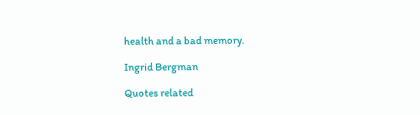health and a bad memory.

Ingrid Bergman

Quotes related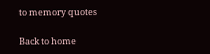to memory quotes

Back to home